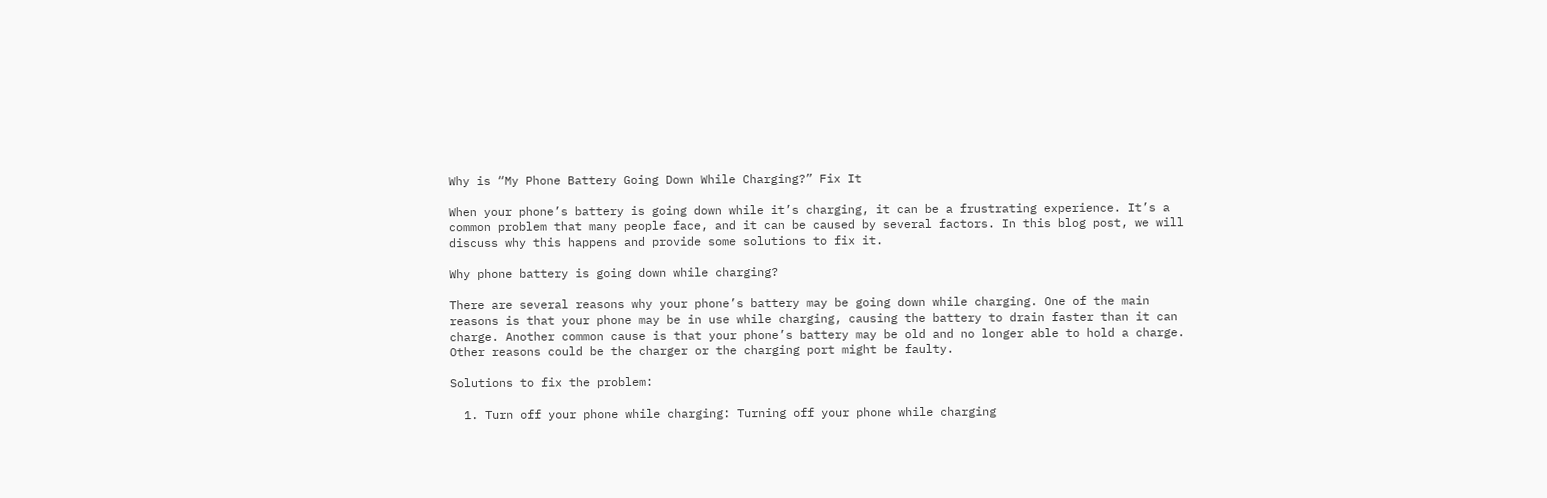Why is “My Phone Battery Going Down While Charging?” Fix It

When your phone’s battery is going down while it’s charging, it can be a frustrating experience. It’s a common problem that many people face, and it can be caused by several factors. In this blog post, we will discuss why this happens and provide some solutions to fix it.

Why phone battery is going down while charging?

There are several reasons why your phone’s battery may be going down while charging. One of the main reasons is that your phone may be in use while charging, causing the battery to drain faster than it can charge. Another common cause is that your phone’s battery may be old and no longer able to hold a charge. Other reasons could be the charger or the charging port might be faulty.

Solutions to fix the problem:

  1. Turn off your phone while charging: Turning off your phone while charging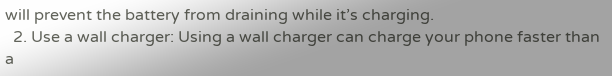will prevent the battery from draining while it’s charging.
  2. Use a wall charger: Using a wall charger can charge your phone faster than a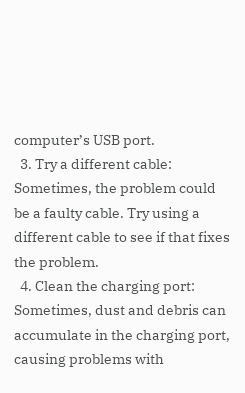computer’s USB port.
  3. Try a different cable: Sometimes, the problem could be a faulty cable. Try using a different cable to see if that fixes the problem.
  4. Clean the charging port: Sometimes, dust and debris can accumulate in the charging port, causing problems with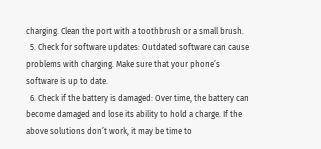charging. Clean the port with a toothbrush or a small brush.
  5. Check for software updates: Outdated software can cause problems with charging. Make sure that your phone’s software is up to date.
  6. Check if the battery is damaged: Over time, the battery can become damaged and lose its ability to hold a charge. If the above solutions don’t work, it may be time to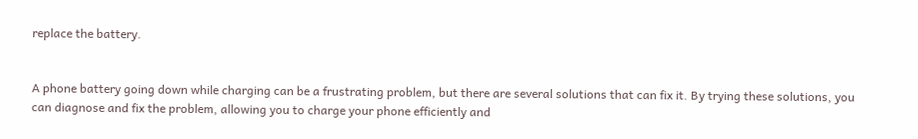replace the battery.


A phone battery going down while charging can be a frustrating problem, but there are several solutions that can fix it. By trying these solutions, you can diagnose and fix the problem, allowing you to charge your phone efficiently and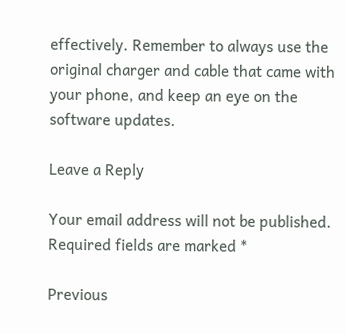effectively. Remember to always use the original charger and cable that came with your phone, and keep an eye on the software updates.

Leave a Reply

Your email address will not be published. Required fields are marked *

Previous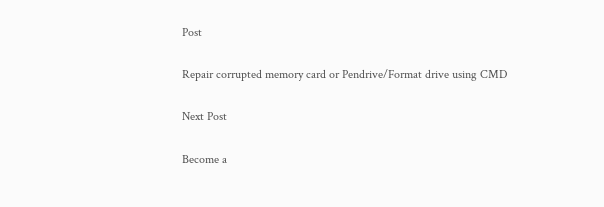Post

Repair corrupted memory card or Pendrive/Format drive using CMD

Next Post

Become a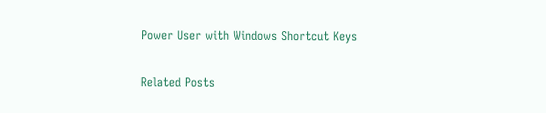Power User with Windows Shortcut Keys

Related Posts